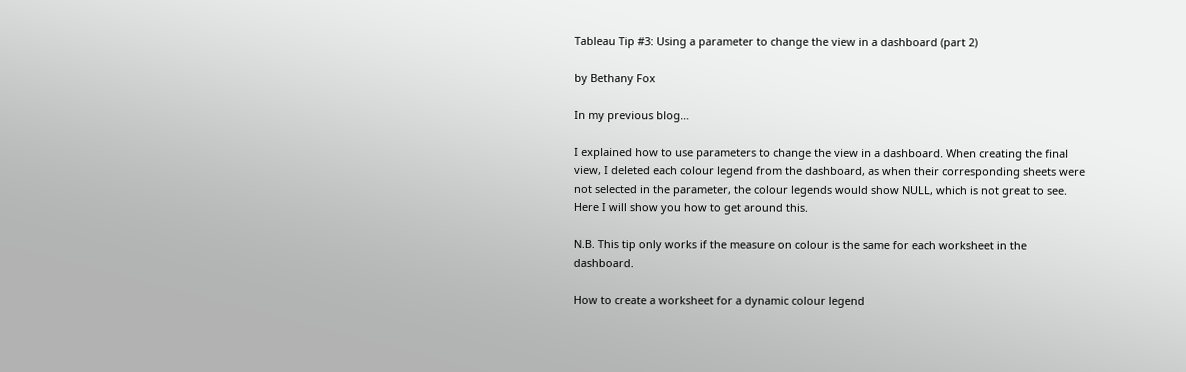Tableau Tip #3: Using a parameter to change the view in a dashboard (part 2)

by Bethany Fox

In my previous blog…

I explained how to use parameters to change the view in a dashboard. When creating the final view, I deleted each colour legend from the dashboard, as when their corresponding sheets were not selected in the parameter, the colour legends would show NULL, which is not great to see. Here I will show you how to get around this.

N.B. This tip only works if the measure on colour is the same for each worksheet in the dashboard.

How to create a worksheet for a dynamic colour legend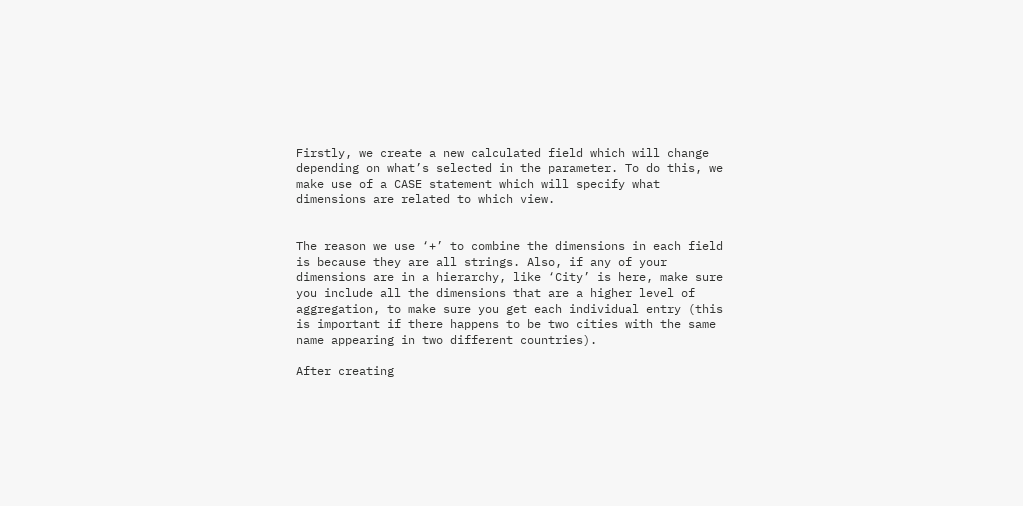Firstly, we create a new calculated field which will change depending on what’s selected in the parameter. To do this, we make use of a CASE statement which will specify what dimensions are related to which view.


The reason we use ‘+’ to combine the dimensions in each field is because they are all strings. Also, if any of your dimensions are in a hierarchy, like ‘City’ is here, make sure you include all the dimensions that are a higher level of aggregation, to make sure you get each individual entry (this is important if there happens to be two cities with the same name appearing in two different countries).

After creating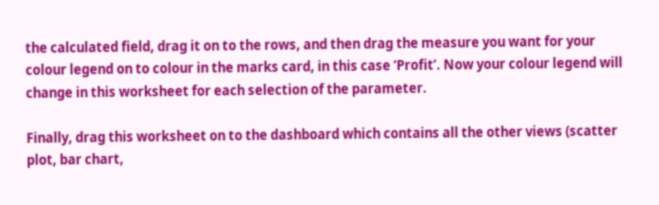the calculated field, drag it on to the rows, and then drag the measure you want for your colour legend on to colour in the marks card, in this case ‘Profit’. Now your colour legend will change in this worksheet for each selection of the parameter.

Finally, drag this worksheet on to the dashboard which contains all the other views (scatter plot, bar chart,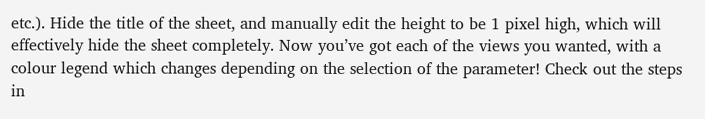etc.). Hide the title of the sheet, and manually edit the height to be 1 pixel high, which will effectively hide the sheet completely. Now you’ve got each of the views you wanted, with a colour legend which changes depending on the selection of the parameter! Check out the steps in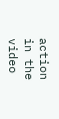action in the video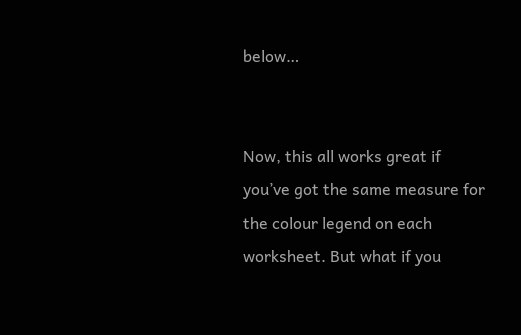below…


Now, this all works great if you’ve got the same measure for the colour legend on each worksheet. But what if you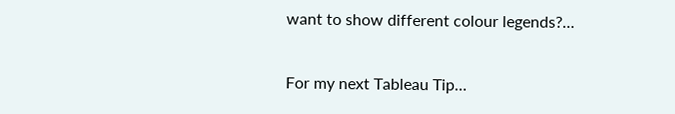want to show different colour legends?…

For my next Tableau Tip…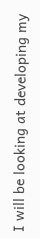I will be looking at developing my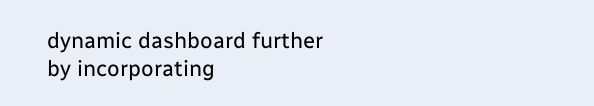dynamic dashboard further by incorporating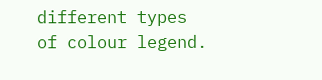different types of colour legend.